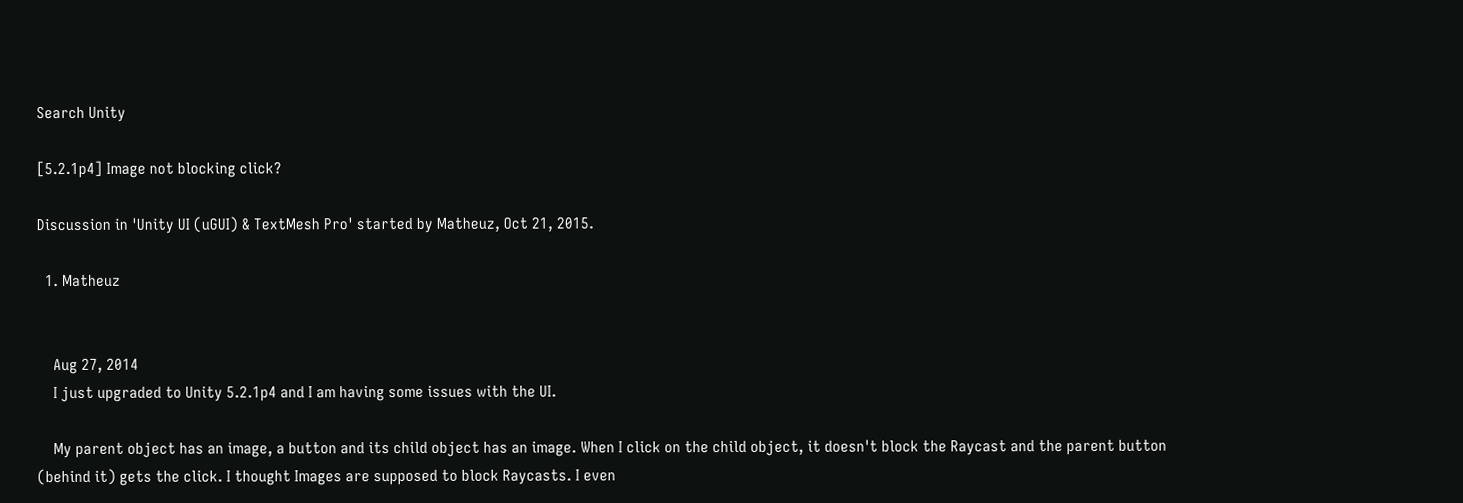Search Unity

[5.2.1p4] Image not blocking click?

Discussion in 'Unity UI (uGUI) & TextMesh Pro' started by Matheuz, Oct 21, 2015.

  1. Matheuz


    Aug 27, 2014
    I just upgraded to Unity 5.2.1p4 and I am having some issues with the UI.

    My parent object has an image, a button and its child object has an image. When I click on the child object, it doesn't block the Raycast and the parent button (behind it) gets the click. I thought Images are supposed to block Raycasts. I even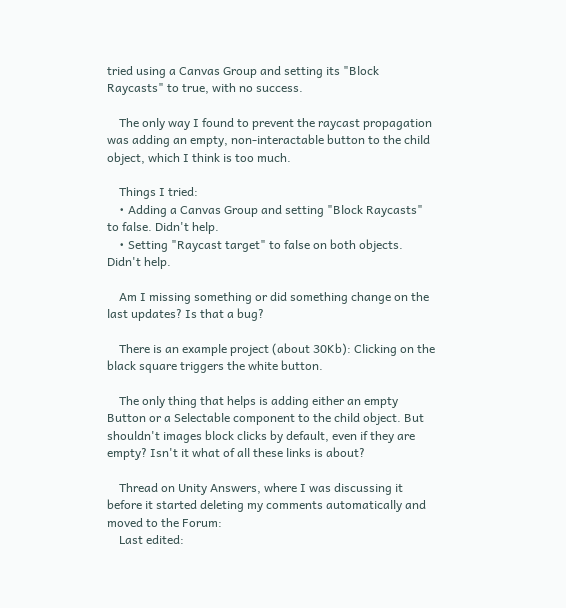tried using a Canvas Group and setting its "Block Raycasts" to true, with no success.

    The only way I found to prevent the raycast propagation was adding an empty, non-interactable button to the child object, which I think is too much.

    Things I tried:
    • Adding a Canvas Group and setting "Block Raycasts" to false. Didn't help.
    • Setting "Raycast target" to false on both objects. Didn't help.

    Am I missing something or did something change on the last updates? Is that a bug?

    There is an example project (about 30Kb): Clicking on the black square triggers the white button.

    The only thing that helps is adding either an empty Button or a Selectable component to the child object. But shouldn't images block clicks by default, even if they are empty? Isn't it what of all these links is about?

    Thread on Unity Answers, where I was discussing it before it started deleting my comments automatically and moved to the Forum:
    Last edited: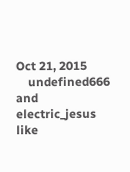Oct 21, 2015
    undefined666 and electric_jesus like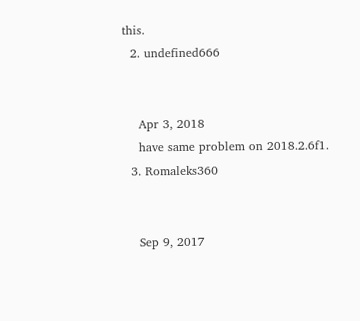this.
  2. undefined666


    Apr 3, 2018
    have same problem on 2018.2.6f1.
  3. Romaleks360


    Sep 9, 2017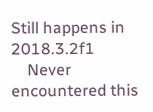Still happens in 2018.3.2f1
    Never encountered this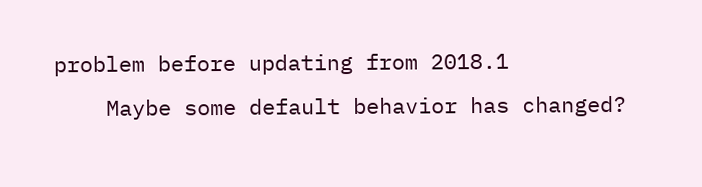problem before updating from 2018.1
    Maybe some default behavior has changed?